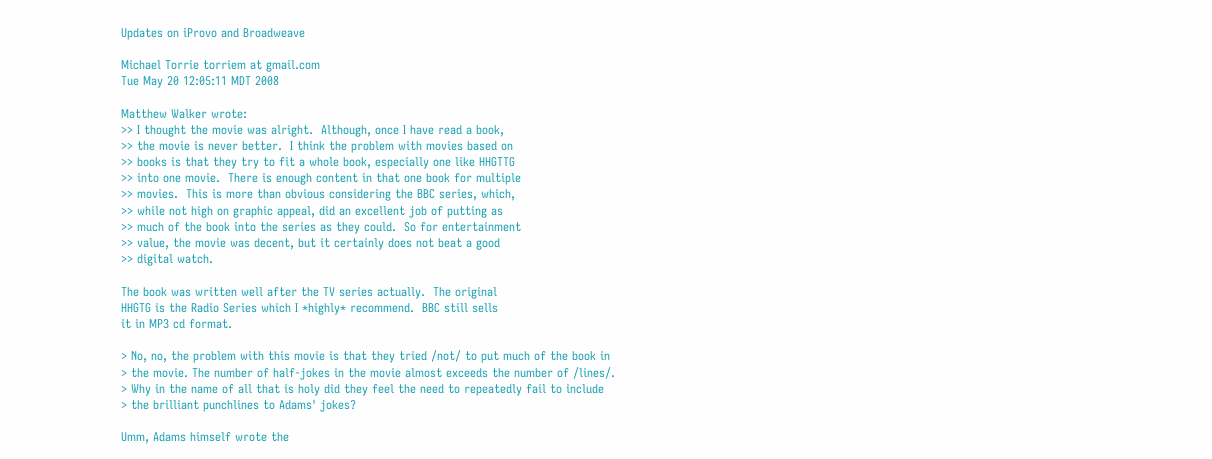Updates on iProvo and Broadweave

Michael Torrie torriem at gmail.com
Tue May 20 12:05:11 MDT 2008

Matthew Walker wrote:
>> I thought the movie was alright.  Although, once I have read a book,
>> the movie is never better.  I think the problem with movies based on
>> books is that they try to fit a whole book, especially one like HHGTTG
>> into one movie.  There is enough content in that one book for multiple
>> movies.  This is more than obvious considering the BBC series, which,
>> while not high on graphic appeal, did an excellent job of putting as
>> much of the book into the series as they could.  So for entertainment
>> value, the movie was decent, but it certainly does not beat a good
>> digital watch.

The book was written well after the TV series actually.  The original
HHGTG is the Radio Series which I *highly* recommend.  BBC still sells
it in MP3 cd format.

> No, no, the problem with this movie is that they tried /not/ to put much of the book in
> the movie. The number of half-jokes in the movie almost exceeds the number of /lines/.
> Why in the name of all that is holy did they feel the need to repeatedly fail to include
> the brilliant punchlines to Adams' jokes?

Umm, Adams himself wrote the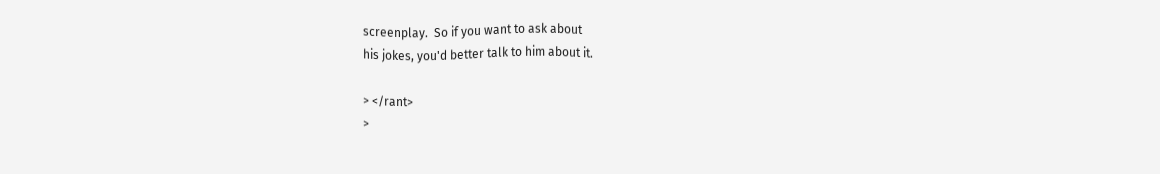screenplay.  So if you want to ask about
his jokes, you'd better talk to him about it.

> </rant>
>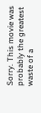Sorry. This movie was probably the greatest waste of a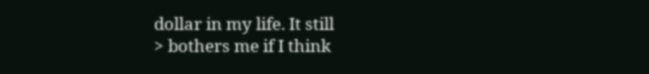dollar in my life. It still
> bothers me if I think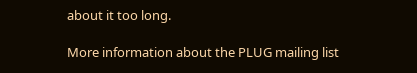about it too long.

More information about the PLUG mailing list